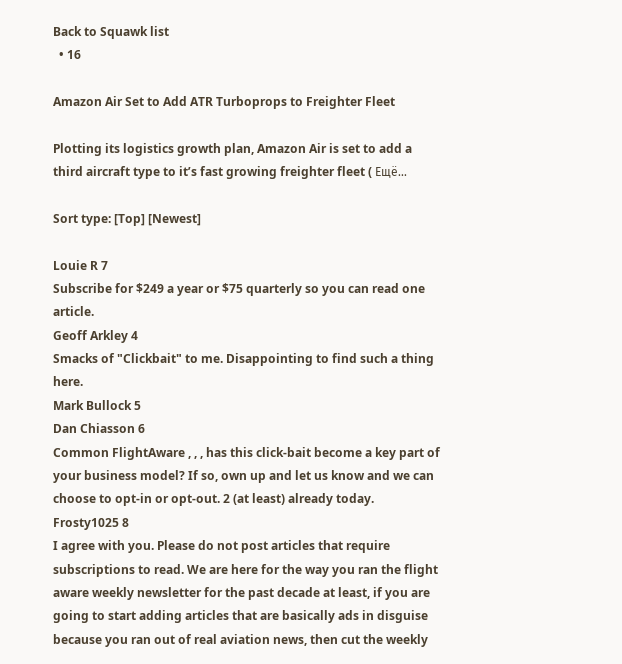Back to Squawk list
  • 16

Amazon Air Set to Add ATR Turboprops to Freighter Fleet

Plotting its logistics growth plan, Amazon Air is set to add a third aircraft type to it’s fast growing freighter fleet ( Ещё...

Sort type: [Top] [Newest]

Louie R 7
Subscribe for $249 a year or $75 quarterly so you can read one article.
Geoff Arkley 4
Smacks of "Clickbait" to me. Disappointing to find such a thing here.
Mark Bullock 5
Dan Chiasson 6
Common FlightAware , , , has this click-bait become a key part of your business model? If so, own up and let us know and we can choose to opt-in or opt-out. 2 (at least) already today.
Frosty1025 8
I agree with you. Please do not post articles that require subscriptions to read. We are here for the way you ran the flight aware weekly newsletter for the past decade at least, if you are going to start adding articles that are basically ads in disguise because you ran out of real aviation news, then cut the weekly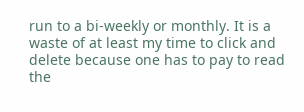run to a bi-weekly or monthly. It is a waste of at least my time to click and delete because one has to pay to read the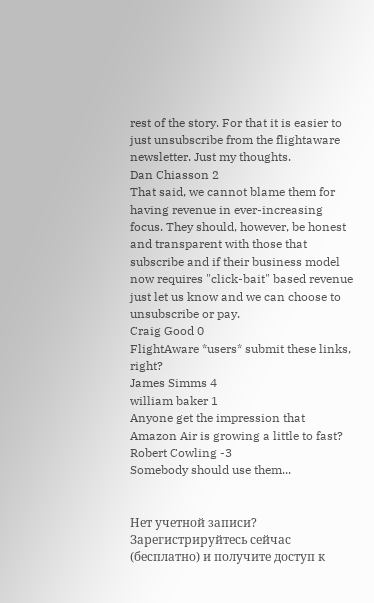rest of the story. For that it is easier to just unsubscribe from the flightaware newsletter. Just my thoughts.
Dan Chiasson 2
That said, we cannot blame them for having revenue in ever-increasing focus. They should, however, be honest and transparent with those that subscribe and if their business model now requires "click-bait" based revenue just let us know and we can choose to unsubscribe or pay.
Craig Good 0
FlightAware *users* submit these links, right?
James Simms 4
william baker 1
Anyone get the impression that Amazon Air is growing a little to fast?
Robert Cowling -3
Somebody should use them...


Нет учетной записи? Зарегистрируйтесь сейчас (бесплатно) и получите доступ к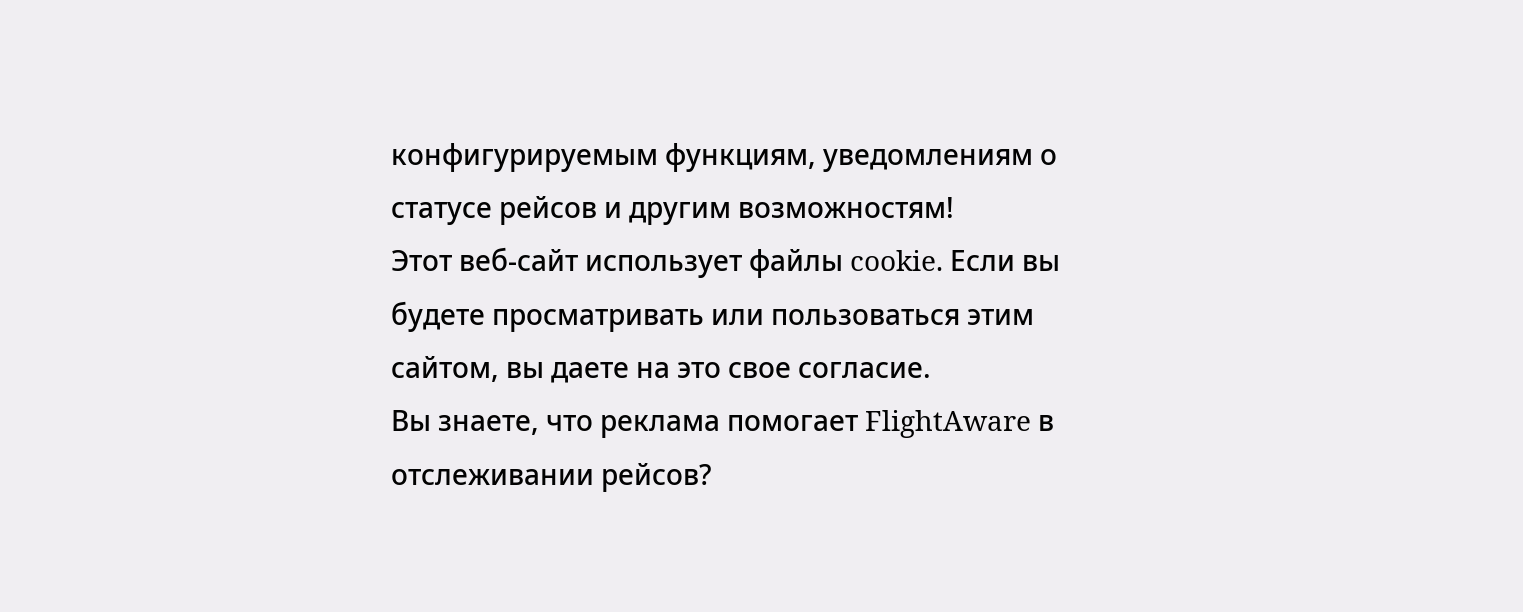конфигурируемым функциям, уведомлениям о статусе рейсов и другим возможностям!
Этот веб-сайт использует файлы cookie. Если вы будете просматривать или пользоваться этим сайтом, вы даете на это свое согласие.
Вы знаете, что реклама помогает FlightAware в отслеживании рейсов?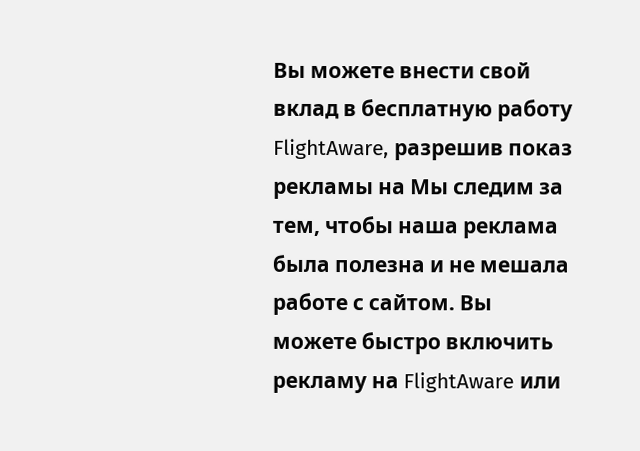Вы можете внести свой вклад в бесплатную работу FlightAware, разрешив показ рекламы на Мы следим за тем, чтобы наша реклама была полезна и не мешала работе с сайтом. Вы можете быстро включить рекламу на FlightAware или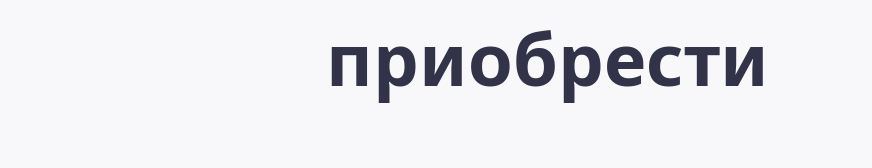приобрести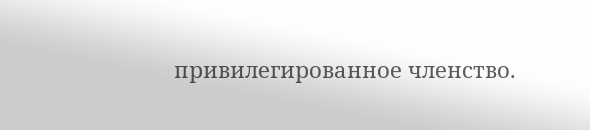привилегированное членство.